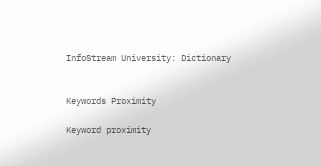InfoStream University: Dictionary


Keywords Proximity

Keyword proximity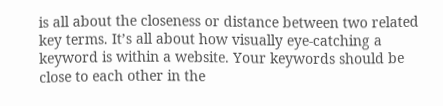is all about the closeness or distance between two related key terms. It’s all about how visually eye-catching a keyword is within a website. Your keywords should be close to each other in the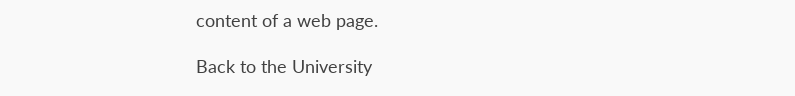content of a web page.

Back to the University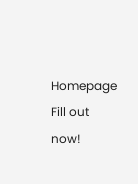Homepage Fill out now!